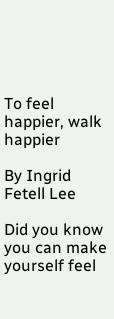To feel happier, walk happier

By Ingrid Fetell Lee

Did you know you can make yourself feel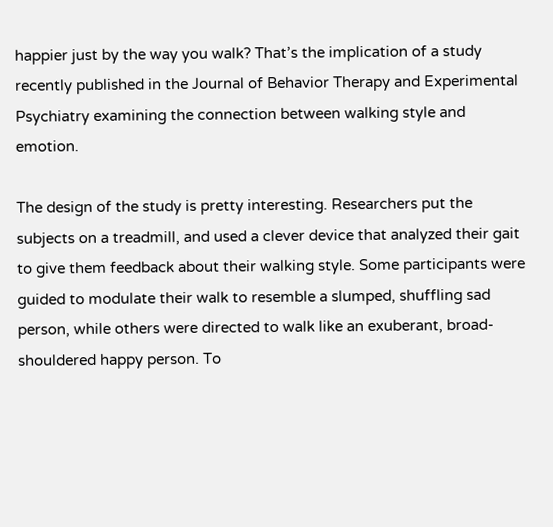happier just by the way you walk? That’s the implication of a study recently published in the Journal of Behavior Therapy and Experimental Psychiatry examining the connection between walking style and emotion.

The design of the study is pretty interesting. Researchers put the subjects on a treadmill, and used a clever device that analyzed their gait to give them feedback about their walking style. Some participants were guided to modulate their walk to resemble a slumped, shuffling sad person, while others were directed to walk like an exuberant, broad-shouldered happy person. To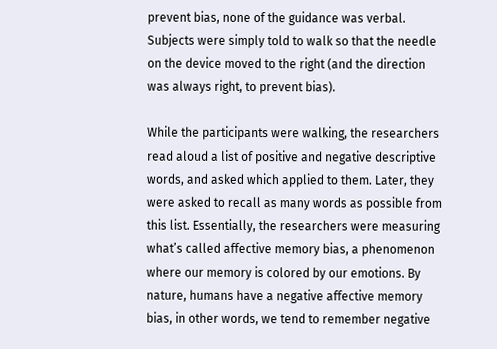prevent bias, none of the guidance was verbal. Subjects were simply told to walk so that the needle on the device moved to the right (and the direction was always right, to prevent bias).

While the participants were walking, the researchers read aloud a list of positive and negative descriptive words, and asked which applied to them. Later, they were asked to recall as many words as possible from this list. Essentially, the researchers were measuring what’s called affective memory bias, a phenomenon where our memory is colored by our emotions. By nature, humans have a negative affective memory bias, in other words, we tend to remember negative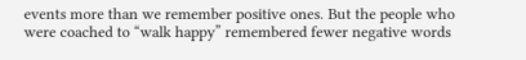events more than we remember positive ones. But the people who were coached to “walk happy” remembered fewer negative words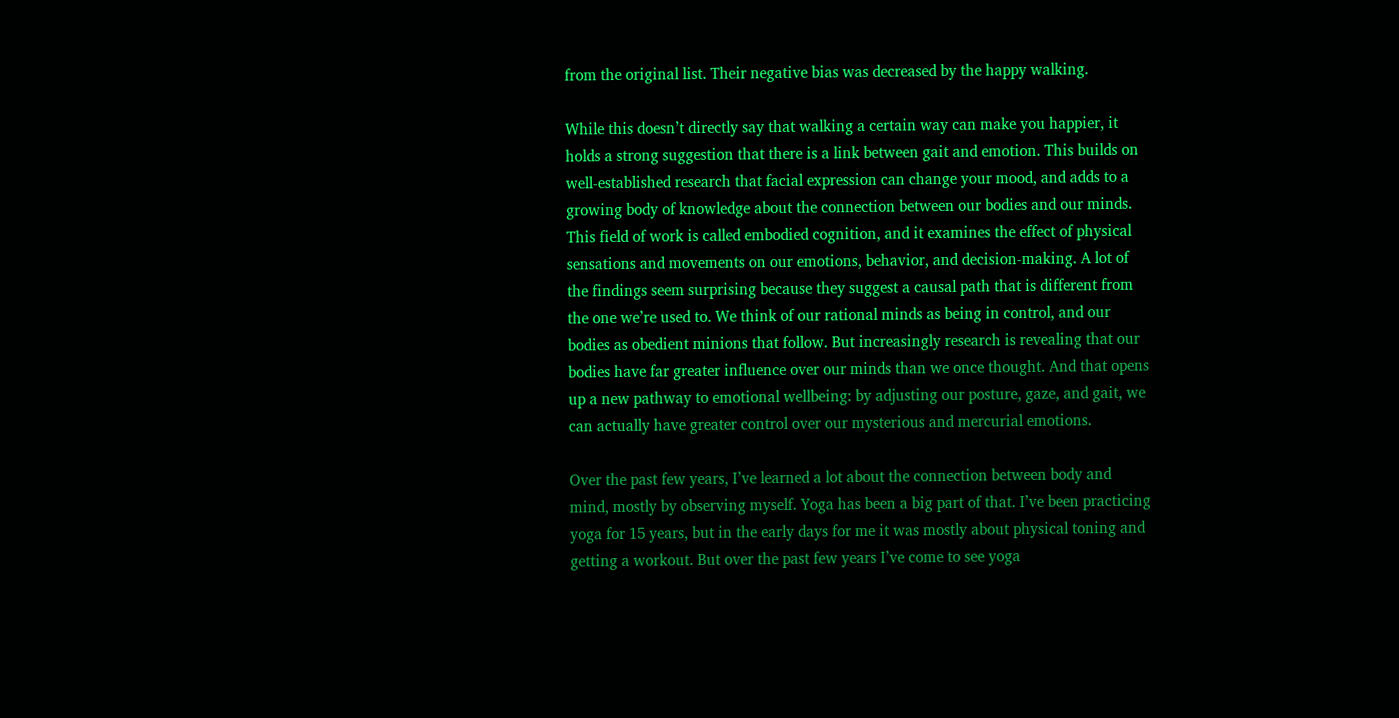from the original list. Their negative bias was decreased by the happy walking.

While this doesn’t directly say that walking a certain way can make you happier, it holds a strong suggestion that there is a link between gait and emotion. This builds on well-established research that facial expression can change your mood, and adds to a growing body of knowledge about the connection between our bodies and our minds. This field of work is called embodied cognition, and it examines the effect of physical sensations and movements on our emotions, behavior, and decision-making. A lot of the findings seem surprising because they suggest a causal path that is different from the one we’re used to. We think of our rational minds as being in control, and our bodies as obedient minions that follow. But increasingly research is revealing that our bodies have far greater influence over our minds than we once thought. And that opens up a new pathway to emotional wellbeing: by adjusting our posture, gaze, and gait, we can actually have greater control over our mysterious and mercurial emotions.

Over the past few years, I’ve learned a lot about the connection between body and mind, mostly by observing myself. Yoga has been a big part of that. I’ve been practicing yoga for 15 years, but in the early days for me it was mostly about physical toning and getting a workout. But over the past few years I’ve come to see yoga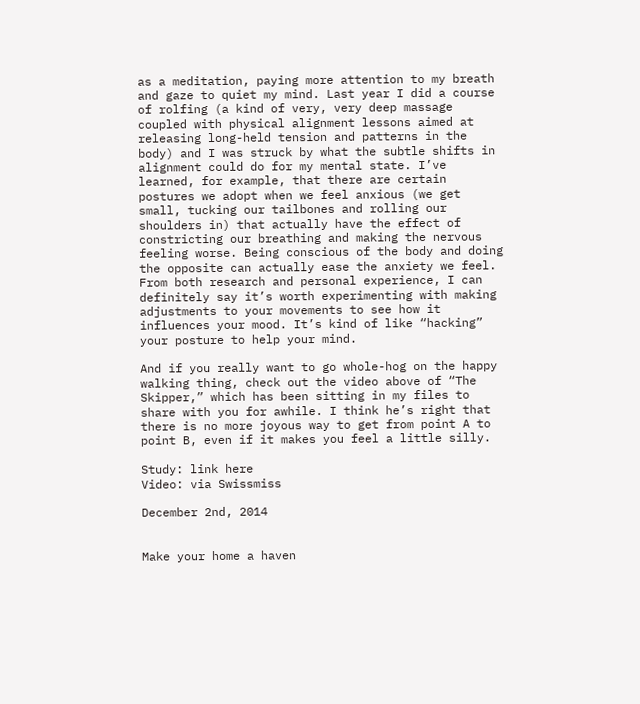as a meditation, paying more attention to my breath and gaze to quiet my mind. Last year I did a course of rolfing (a kind of very, very deep massage coupled with physical alignment lessons aimed at releasing long-held tension and patterns in the body) and I was struck by what the subtle shifts in alignment could do for my mental state. I’ve learned, for example, that there are certain postures we adopt when we feel anxious (we get small, tucking our tailbones and rolling our shoulders in) that actually have the effect of constricting our breathing and making the nervous feeling worse. Being conscious of the body and doing the opposite can actually ease the anxiety we feel. From both research and personal experience, I can definitely say it’s worth experimenting with making adjustments to your movements to see how it influences your mood. It’s kind of like “hacking” your posture to help your mind.

And if you really want to go whole-hog on the happy walking thing, check out the video above of “The Skipper,” which has been sitting in my files to share with you for awhile. I think he’s right that there is no more joyous way to get from point A to point B, even if it makes you feel a little silly.

Study: link here
Video: via Swissmiss

December 2nd, 2014


Make your home a haven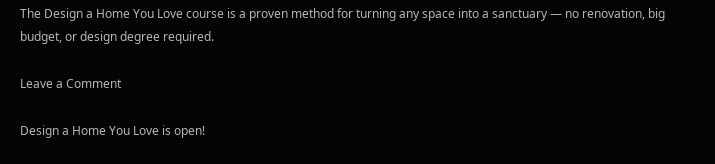The Design a Home You Love course is a proven method for turning any space into a sanctuary — no renovation, big budget, or design degree required.

Leave a Comment

Design a Home You Love is open!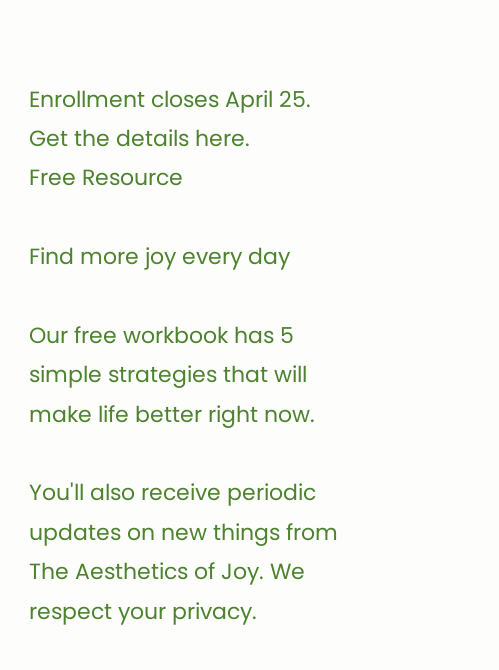Enrollment closes April 25. Get the details here.
Free Resource

Find more joy every day

Our free workbook has 5 simple strategies that will make life better right now.

You'll also receive periodic updates on new things from The Aesthetics of Joy. We respect your privacy.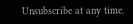Unsubscribe at any time.